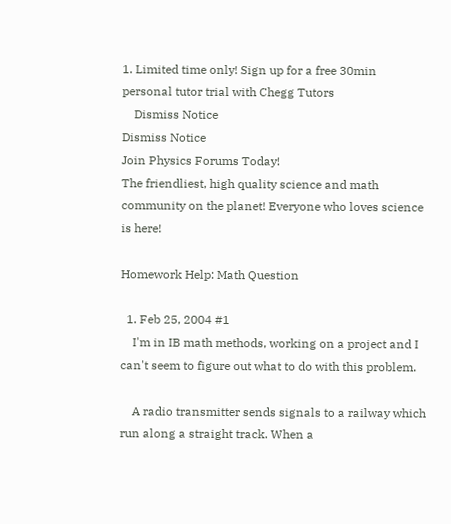1. Limited time only! Sign up for a free 30min personal tutor trial with Chegg Tutors
    Dismiss Notice
Dismiss Notice
Join Physics Forums Today!
The friendliest, high quality science and math community on the planet! Everyone who loves science is here!

Homework Help: Math Question

  1. Feb 25, 2004 #1
    I'm in IB math methods, working on a project and I can't seem to figure out what to do with this problem.

    A radio transmitter sends signals to a railway which run along a straight track. When a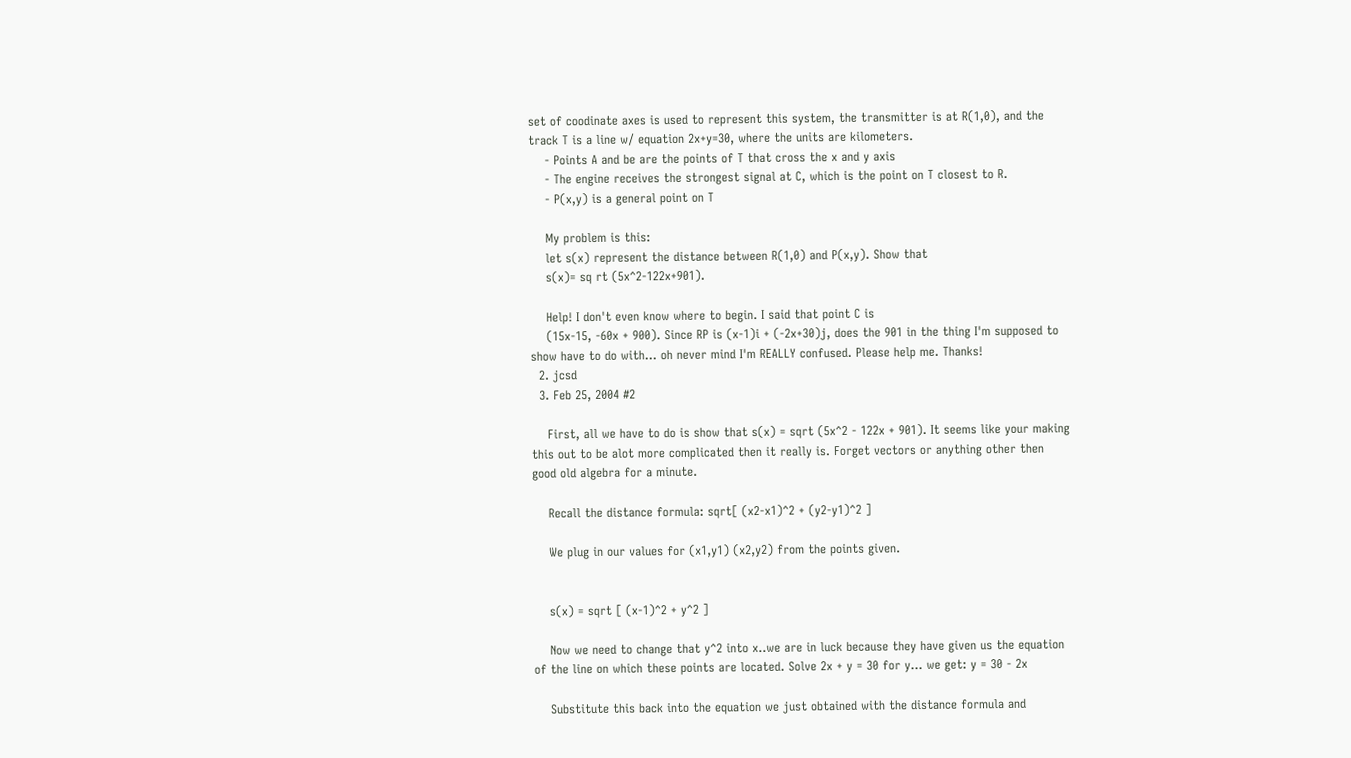set of coodinate axes is used to represent this system, the transmitter is at R(1,0), and the track T is a line w/ equation 2x+y=30, where the units are kilometers.
    - Points A and be are the points of T that cross the x and y axis
    - The engine receives the strongest signal at C, which is the point on T closest to R.
    - P(x,y) is a general point on T

    My problem is this:
    let s(x) represent the distance between R(1,0) and P(x,y). Show that
    s(x)= sq rt (5x^2-122x+901).

    Help! I don't even know where to begin. I said that point C is
    (15x-15, -60x + 900). Since RP is (x-1)i + (-2x+30)j, does the 901 in the thing I'm supposed to show have to do with... oh never mind I'm REALLY confused. Please help me. Thanks!
  2. jcsd
  3. Feb 25, 2004 #2

    First, all we have to do is show that s(x) = sqrt (5x^2 - 122x + 901). It seems like your making this out to be alot more complicated then it really is. Forget vectors or anything other then good old algebra for a minute.

    Recall the distance formula: sqrt[ (x2-x1)^2 + (y2-y1)^2 ]

    We plug in our values for (x1,y1) (x2,y2) from the points given.


    s(x) = sqrt [ (x-1)^2 + y^2 ]

    Now we need to change that y^2 into x..we are in luck because they have given us the equation of the line on which these points are located. Solve 2x + y = 30 for y... we get: y = 30 - 2x

    Substitute this back into the equation we just obtained with the distance formula and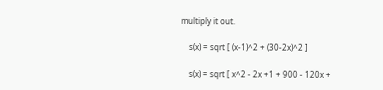multiply it out.

    s(x) = sqrt [ (x-1)^2 + (30-2x)^2 ]

    s(x) = sqrt [ x^2 - 2x +1 + 900 - 120x +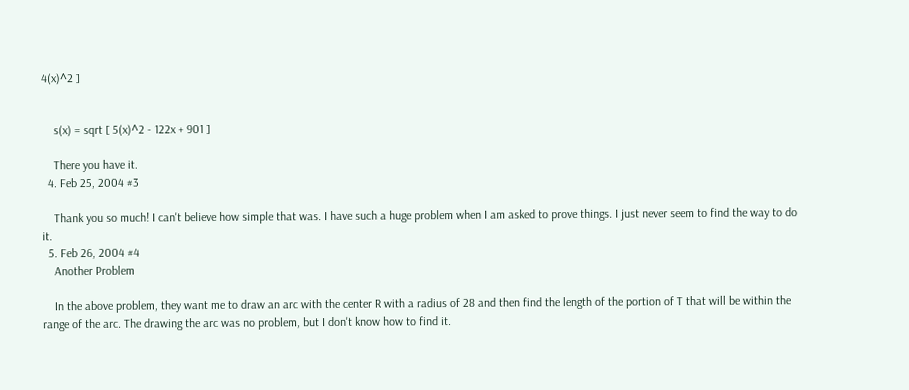4(x)^2 ]


    s(x) = sqrt [ 5(x)^2 - 122x + 901 ]

    There you have it.
  4. Feb 25, 2004 #3

    Thank you so much! I can't believe how simple that was. I have such a huge problem when I am asked to prove things. I just never seem to find the way to do it.
  5. Feb 26, 2004 #4
    Another Problem

    In the above problem, they want me to draw an arc with the center R with a radius of 28 and then find the length of the portion of T that will be within the range of the arc. The drawing the arc was no problem, but I don't know how to find it.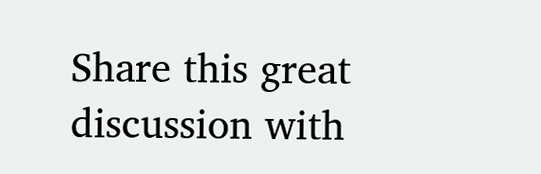Share this great discussion with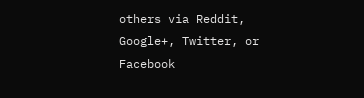others via Reddit, Google+, Twitter, or Facebook